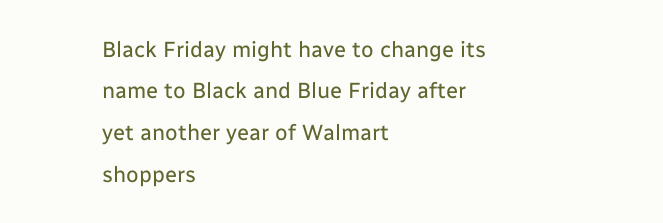Black Friday might have to change its name to Black and Blue Friday after yet another year of Walmart shoppers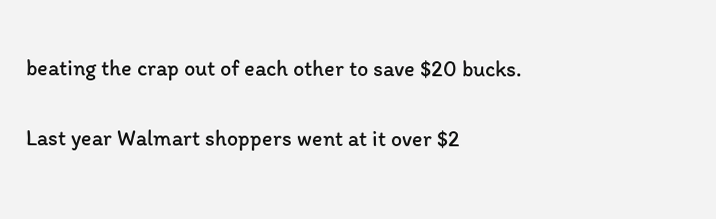beating the crap out of each other to save $20 bucks.

Last year Walmart shoppers went at it over $2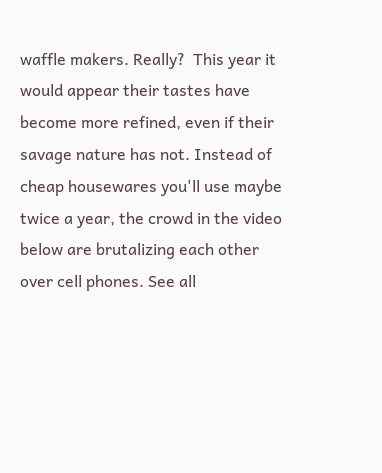waffle makers. Really?  This year it would appear their tastes have become more refined, even if their savage nature has not. Instead of cheap housewares you'll use maybe twice a year, the crowd in the video below are brutalizing each other over cell phones. See all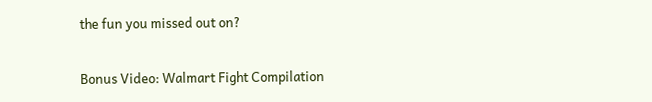the fun you missed out on?

Bonus Video: Walmart Fight Compilation